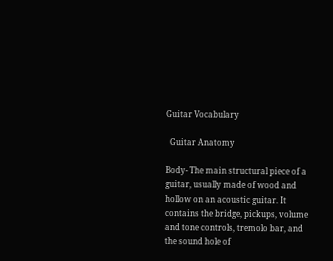Guitar Vocabulary

  Guitar Anatomy

Body- The main structural piece of a guitar, usually made of wood and hollow on an acoustic guitar. It contains the bridge, pickups, volume and tone controls, tremolo bar, and the sound hole of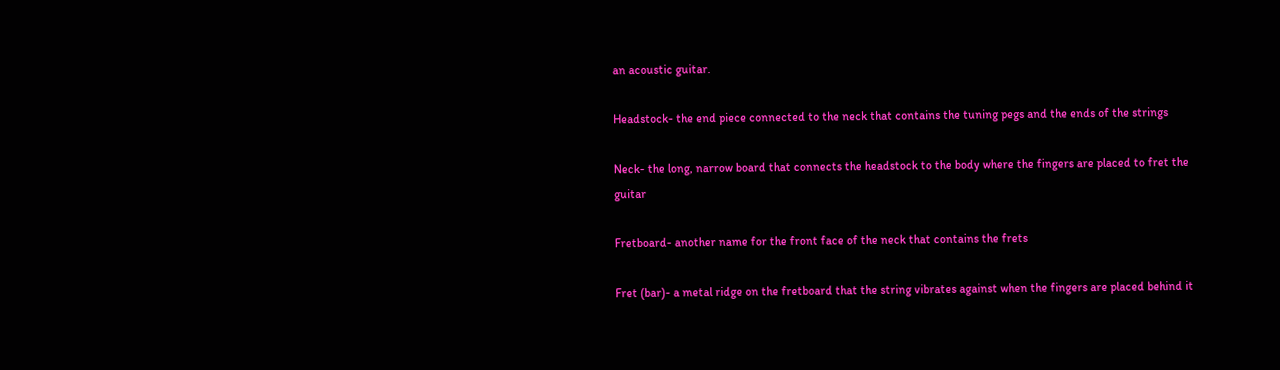an acoustic guitar.

Headstock- the end piece connected to the neck that contains the tuning pegs and the ends of the strings

Neck- the long, narrow board that connects the headstock to the body where the fingers are placed to fret the guitar

Fretboard- another name for the front face of the neck that contains the frets

Fret (bar)- a metal ridge on the fretboard that the string vibrates against when the fingers are placed behind it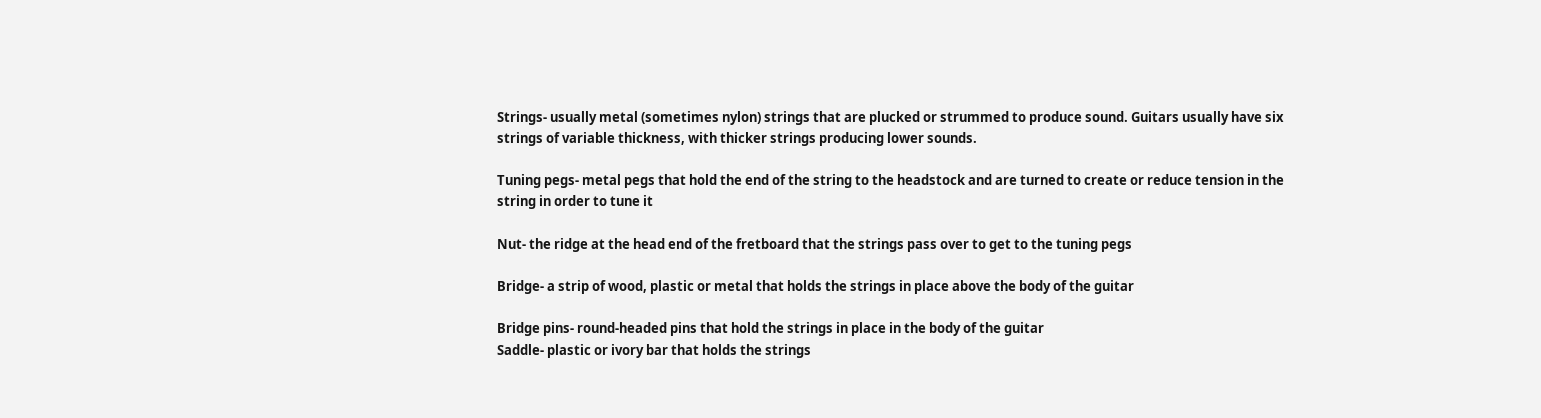Strings- usually metal (sometimes nylon) strings that are plucked or strummed to produce sound. Guitars usually have six strings of variable thickness, with thicker strings producing lower sounds.

Tuning pegs- metal pegs that hold the end of the string to the headstock and are turned to create or reduce tension in the string in order to tune it

Nut- the ridge at the head end of the fretboard that the strings pass over to get to the tuning pegs

Bridge- a strip of wood, plastic or metal that holds the strings in place above the body of the guitar

Bridge pins- round-headed pins that hold the strings in place in the body of the guitar
Saddle- plastic or ivory bar that holds the strings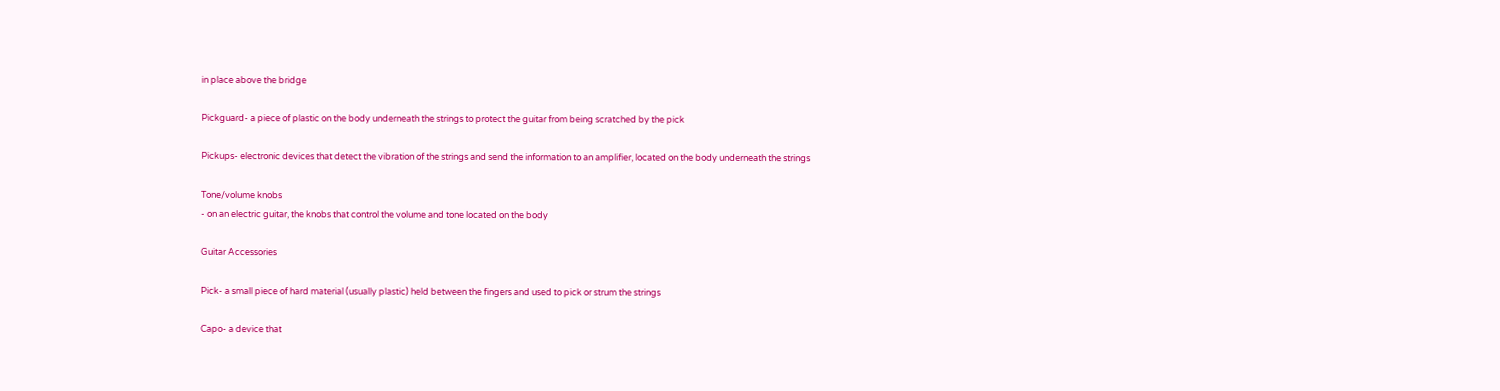in place above the bridge

Pickguard- a piece of plastic on the body underneath the strings to protect the guitar from being scratched by the pick

Pickups- electronic devices that detect the vibration of the strings and send the information to an amplifier, located on the body underneath the strings

Tone/volume knobs
- on an electric guitar, the knobs that control the volume and tone located on the body

Guitar Accessories

Pick- a small piece of hard material (usually plastic) held between the fingers and used to pick or strum the strings

Capo- a device that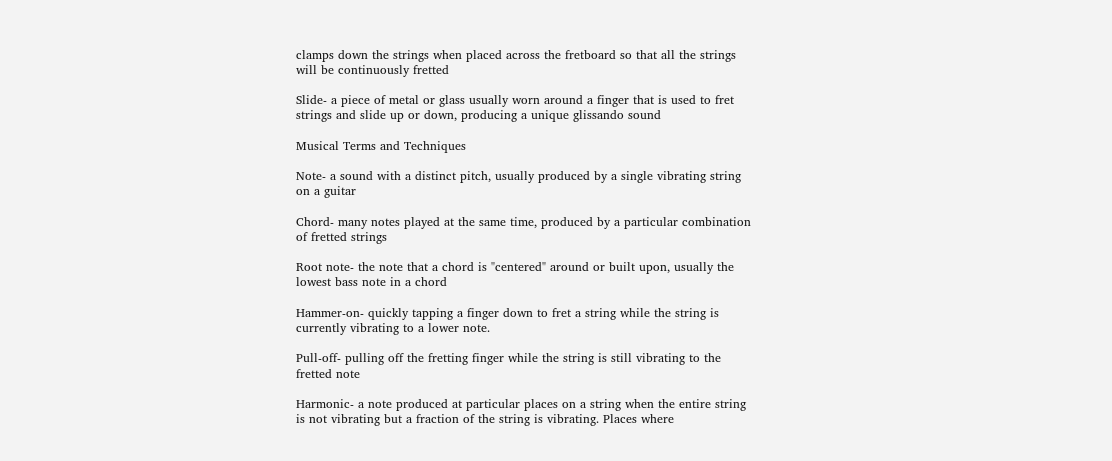clamps down the strings when placed across the fretboard so that all the strings will be continuously fretted

Slide- a piece of metal or glass usually worn around a finger that is used to fret strings and slide up or down, producing a unique glissando sound

Musical Terms and Techniques

Note- a sound with a distinct pitch, usually produced by a single vibrating string on a guitar

Chord- many notes played at the same time, produced by a particular combination of fretted strings

Root note- the note that a chord is "centered" around or built upon, usually the lowest bass note in a chord

Hammer-on- quickly tapping a finger down to fret a string while the string is currently vibrating to a lower note.

Pull-off- pulling off the fretting finger while the string is still vibrating to the fretted note

Harmonic- a note produced at particular places on a string when the entire string is not vibrating but a fraction of the string is vibrating. Places where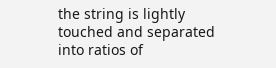the string is lightly touched and separated into ratios of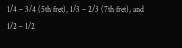1/4 – 3/4 (5th fret), 1/3 – 2/3 (7th fret), and 1/2 – 1/2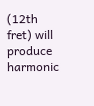(12th fret) will produce harmonic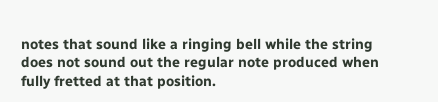notes that sound like a ringing bell while the string does not sound out the regular note produced when fully fretted at that position.